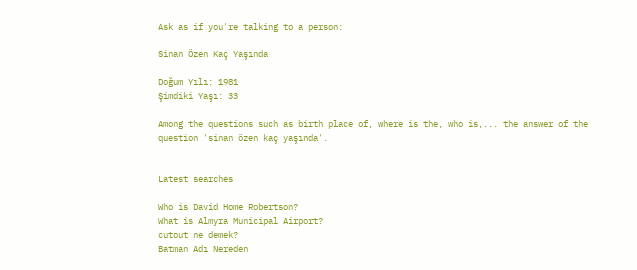Ask as if you're talking to a person:

Sinan Özen Kaç Yaşında

Doğum Yılı: 1981
Şimdiki Yaşı: 33

Among the questions such as birth place of, where is the, who is,... the answer of the question 'sinan özen kaç yaşında'.


Latest searches

Who is David Home Robertson?
What is Almyra Municipal Airport?
cutout ne demek?
Batman Adı Nereden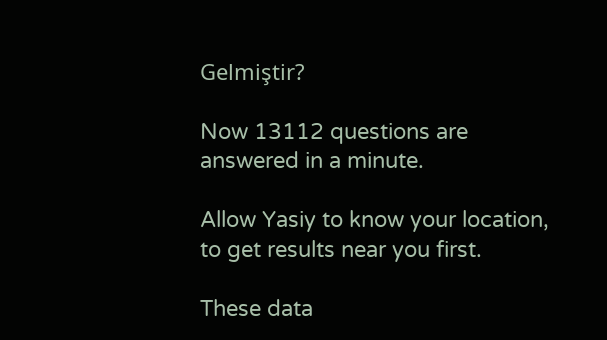Gelmiştir?

Now 13112 questions are answered in a minute.

Allow Yasiy to know your location, to get results near you first.

These data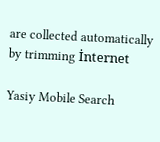are collected automatically by trimming İnternet

Yasiy Mobile Search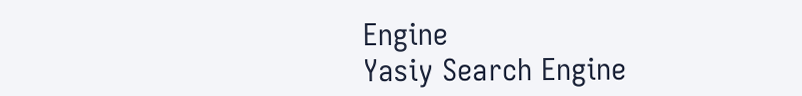Engine
Yasiy Search Engine